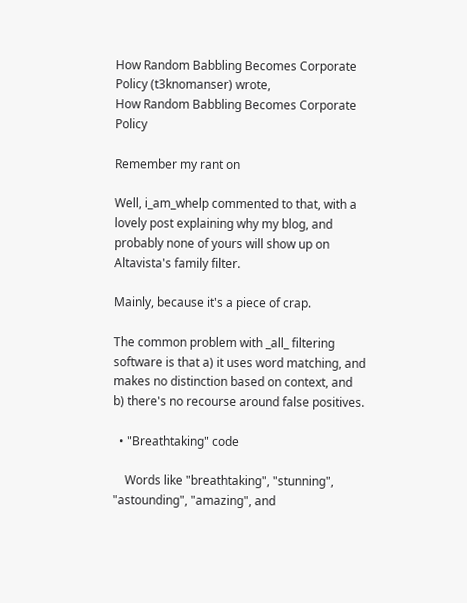How Random Babbling Becomes Corporate Policy (t3knomanser) wrote,
How Random Babbling Becomes Corporate Policy

Remember my rant on

Well, i_am_whelp commented to that, with a lovely post explaining why my blog, and probably none of yours will show up on Altavista's family filter.

Mainly, because it's a piece of crap.

The common problem with _all_ filtering software is that a) it uses word matching, and makes no distinction based on context, and b) there's no recourse around false positives.

  • "Breathtaking" code

    Words like "breathtaking", "stunning", "astounding", "amazing", and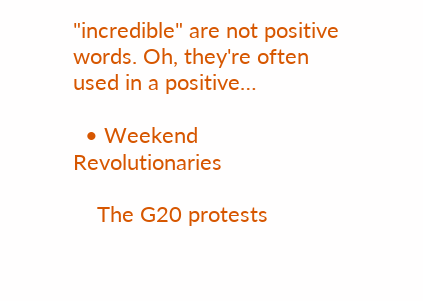"incredible" are not positive words. Oh, they're often used in a positive…

  • Weekend Revolutionaries

    The G20 protests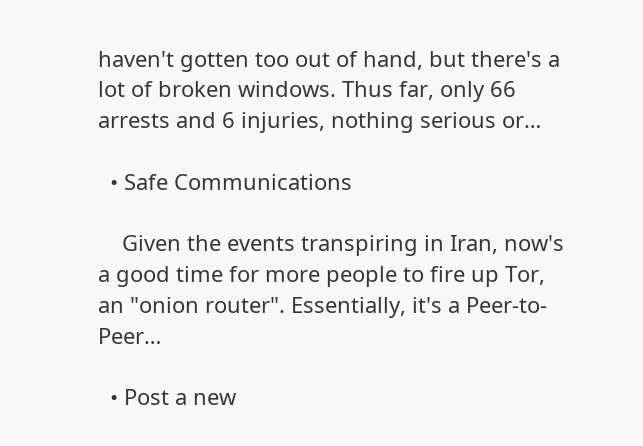haven't gotten too out of hand, but there's a lot of broken windows. Thus far, only 66 arrests and 6 injuries, nothing serious or…

  • Safe Communications

    Given the events transpiring in Iran, now's a good time for more people to fire up Tor, an "onion router". Essentially, it's a Peer-to-Peer…

  • Post a new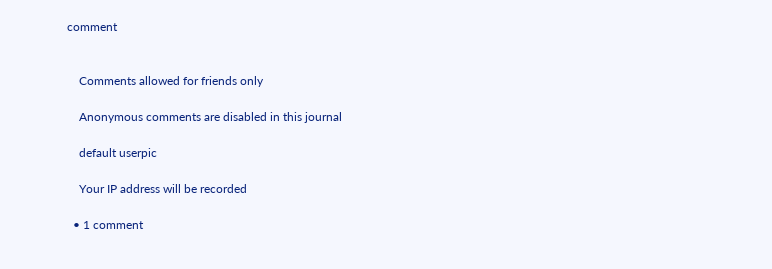comment


    Comments allowed for friends only

    Anonymous comments are disabled in this journal

    default userpic

    Your IP address will be recorded

  • 1 comment